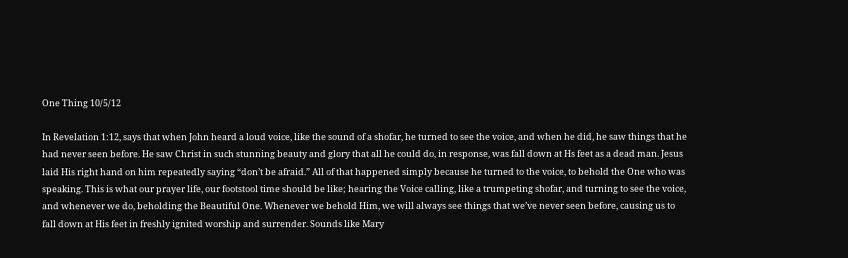One Thing 10/5/12

In Revelation 1:12, says that when John heard a loud voice, like the sound of a shofar, he turned to see the voice, and when he did, he saw things that he had never seen before. He saw Christ in such stunning beauty and glory that all he could do, in response, was fall down at Hs feet as a dead man. Jesus laid His right hand on him repeatedly saying “don’t be afraid.” All of that happened simply because he turned to the voice, to behold the One who was speaking. This is what our prayer life, our footstool time should be like; hearing the Voice calling, like a trumpeting shofar, and turning to see the voice, and whenever we do, beholding the Beautiful One. Whenever we behold Him, we will always see things that we’ve never seen before, causing us to fall down at His feet in freshly ignited worship and surrender. Sounds like Mary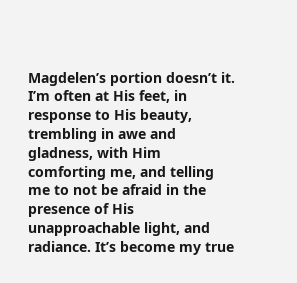Magdelen’s portion doesn’t it. I’m often at His feet, in response to His beauty, trembling in awe and gladness, with Him comforting me, and telling me to not be afraid in the presence of His unapproachable light, and radiance. It’s become my true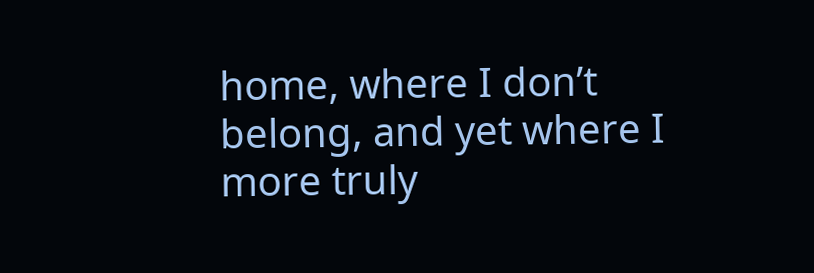home, where I don’t belong, and yet where I more truly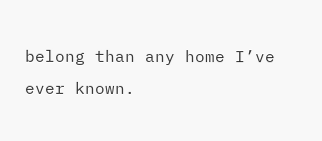belong than any home I’ve ever known.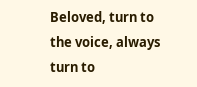Beloved, turn to the voice, always turn to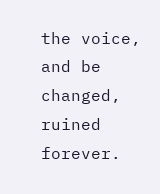the voice, and be changed, ruined forever.